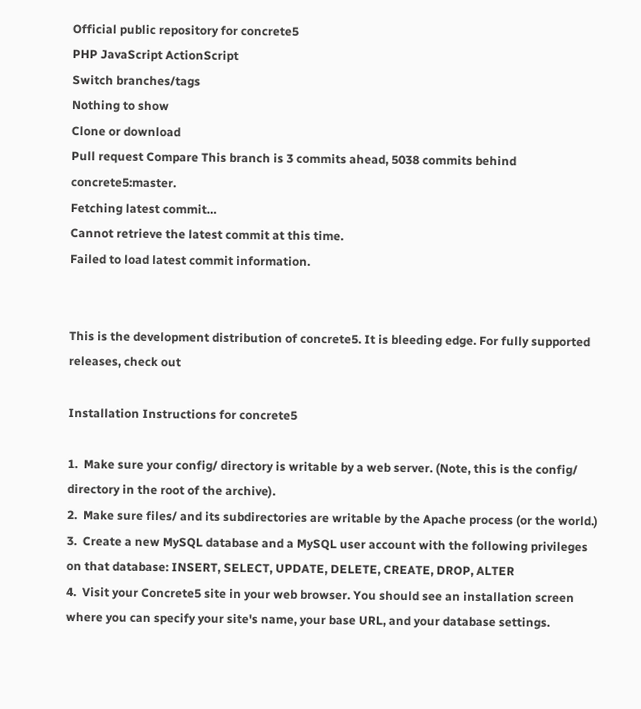Official public repository for concrete5
PHP JavaScript ActionScript
Switch branches/tags
Nothing to show
Clone or download
Pull request Compare This branch is 3 commits ahead, 5038 commits behind concrete5:master.
Fetching latest commit…
Cannot retrieve the latest commit at this time.
Failed to load latest commit information.


This is the development distribution of concrete5. It is bleeding edge. For fully supported releases, check out

Installation Instructions for concrete5

1.  Make sure your config/ directory is writable by a web server. (Note, this is the config/ directory in the root of the archive).
2.  Make sure files/ and its subdirectories are writable by the Apache process (or the world.)
3.  Create a new MySQL database and a MySQL user account with the following privileges on that database: INSERT, SELECT, UPDATE, DELETE, CREATE, DROP, ALTER
4.  Visit your Concrete5 site in your web browser. You should see an installation screen where you can specify your site's name, your base URL, and your database settings.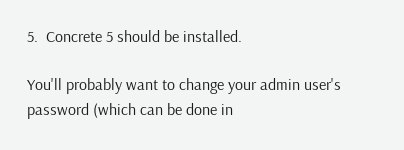5.  Concrete 5 should be installed.

You'll probably want to change your admin user's password (which can be done in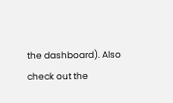the dashboard). Also check out the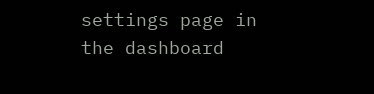settings page in the dashboard